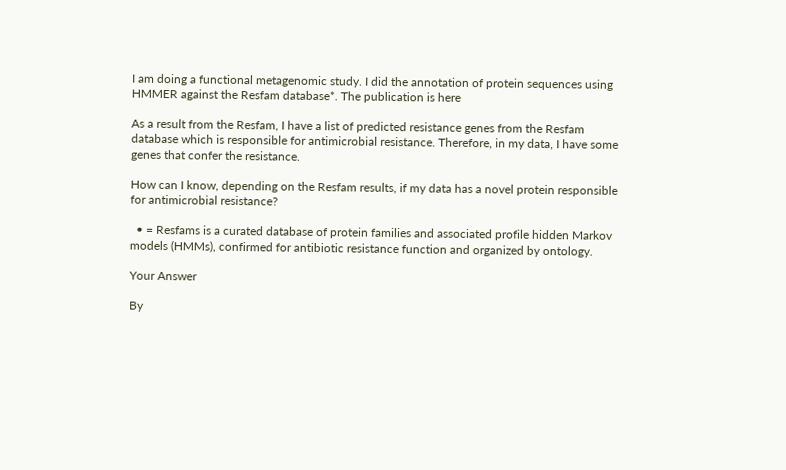I am doing a functional metagenomic study. I did the annotation of protein sequences using HMMER against the Resfam database*. The publication is here

As a result from the Resfam, I have a list of predicted resistance genes from the Resfam database which is responsible for antimicrobial resistance. Therefore, in my data, I have some genes that confer the resistance.

How can I know, depending on the Resfam results, if my data has a novel protein responsible for antimicrobial resistance?

  • = Resfams is a curated database of protein families and associated profile hidden Markov models (HMMs), confirmed for antibiotic resistance function and organized by ontology.

Your Answer

By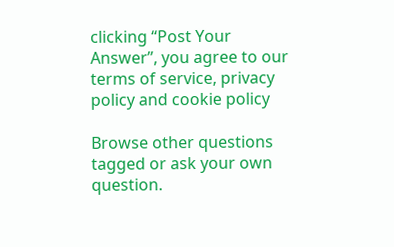clicking “Post Your Answer”, you agree to our terms of service, privacy policy and cookie policy

Browse other questions tagged or ask your own question.